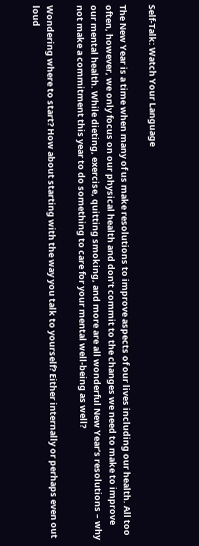Self-Talk: Watch Your Language

The New Year is a time when many of us make resolutions to improve aspects of our lives including our health. All too often, however, we only focus on our physical health and don’t commit to the changes we need to make to improve our mental health. While dieting, exercise, quitting smoking, and more are all wonderful New Year’s resolutions – why not make a commitment this year to do something to care for your mental well-being as well?

Wondering where to start? How about starting with the way you talk to yourself? Either internally or perhaps even out loud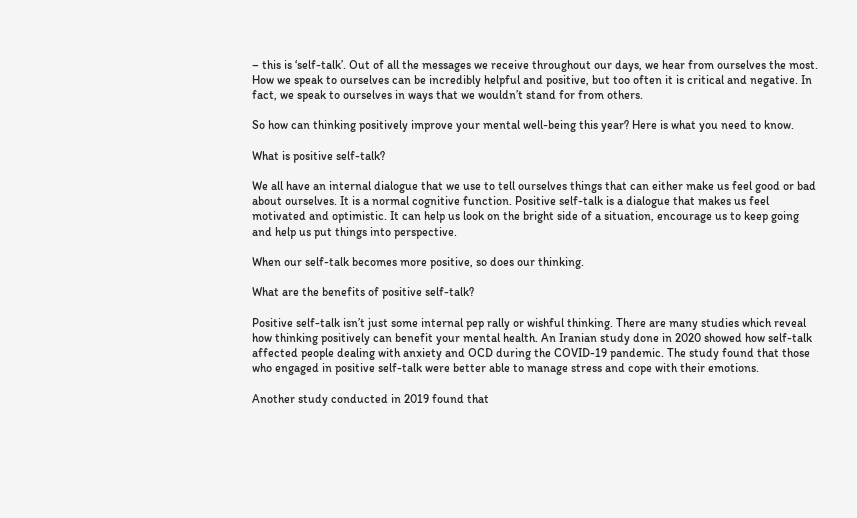– this is ‘self-talk’. Out of all the messages we receive throughout our days, we hear from ourselves the most. How we speak to ourselves can be incredibly helpful and positive, but too often it is critical and negative. In fact, we speak to ourselves in ways that we wouldn’t stand for from others.

So how can thinking positively improve your mental well-being this year? Here is what you need to know.

What is positive self-talk?

We all have an internal dialogue that we use to tell ourselves things that can either make us feel good or bad about ourselves. It is a normal cognitive function. Positive self-talk is a dialogue that makes us feel motivated and optimistic. It can help us look on the bright side of a situation, encourage us to keep going and help us put things into perspective.

When our self-talk becomes more positive, so does our thinking.

What are the benefits of positive self-talk?

Positive self-talk isn’t just some internal pep rally or wishful thinking. There are many studies which reveal how thinking positively can benefit your mental health. An Iranian study done in 2020 showed how self-talk affected people dealing with anxiety and OCD during the COVID-19 pandemic. The study found that those who engaged in positive self-talk were better able to manage stress and cope with their emotions.

Another study conducted in 2019 found that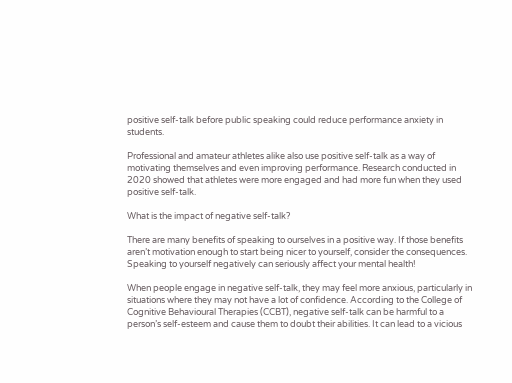positive self-talk before public speaking could reduce performance anxiety in students.

Professional and amateur athletes alike also use positive self-talk as a way of motivating themselves and even improving performance. Research conducted in 2020 showed that athletes were more engaged and had more fun when they used positive self-talk.

What is the impact of negative self-talk?

There are many benefits of speaking to ourselves in a positive way. If those benefits aren’t motivation enough to start being nicer to yourself, consider the consequences. Speaking to yourself negatively can seriously affect your mental health!

When people engage in negative self-talk, they may feel more anxious, particularly in situations where they may not have a lot of confidence. According to the College of Cognitive Behavioural Therapies (CCBT), negative self-talk can be harmful to a person’s self-esteem and cause them to doubt their abilities. It can lead to a vicious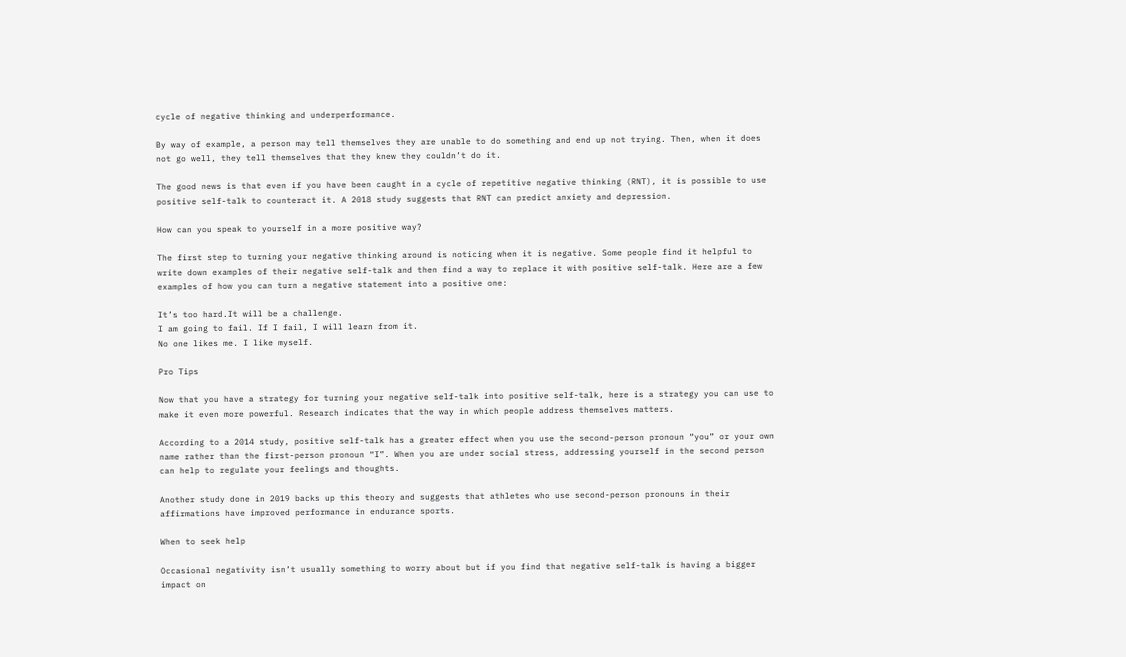cycle of negative thinking and underperformance.

By way of example, a person may tell themselves they are unable to do something and end up not trying. Then, when it does not go well, they tell themselves that they knew they couldn’t do it.

The good news is that even if you have been caught in a cycle of repetitive negative thinking (RNT), it is possible to use positive self-talk to counteract it. A 2018 study suggests that RNT can predict anxiety and depression.

How can you speak to yourself in a more positive way?

The first step to turning your negative thinking around is noticing when it is negative. Some people find it helpful to write down examples of their negative self-talk and then find a way to replace it with positive self-talk. Here are a few examples of how you can turn a negative statement into a positive one:

It’s too hard.It will be a challenge.
I am going to fail. If I fail, I will learn from it.
No one likes me. I like myself.

Pro Tips

Now that you have a strategy for turning your negative self-talk into positive self-talk, here is a strategy you can use to make it even more powerful. Research indicates that the way in which people address themselves matters.

According to a 2014 study, positive self-talk has a greater effect when you use the second-person pronoun “you” or your own name rather than the first-person pronoun “I”. When you are under social stress, addressing yourself in the second person can help to regulate your feelings and thoughts.

Another study done in 2019 backs up this theory and suggests that athletes who use second-person pronouns in their affirmations have improved performance in endurance sports.

When to seek help

Occasional negativity isn’t usually something to worry about but if you find that negative self-talk is having a bigger impact on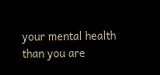your mental health than you are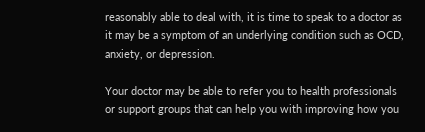reasonably able to deal with, it is time to speak to a doctor as it may be a symptom of an underlying condition such as OCD, anxiety, or depression.

Your doctor may be able to refer you to health professionals or support groups that can help you with improving how you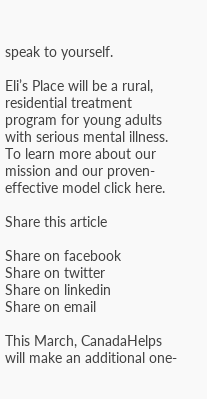speak to yourself.

Eli’s Place will be a rural, residential treatment program for young adults with serious mental illness. To learn more about our mission and our proven-effective model click here.

Share this article

Share on facebook
Share on twitter
Share on linkedin
Share on email

This March, CanadaHelps will make an additional one-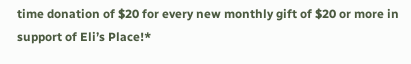time donation of $20 for every new monthly gift of $20 or more in support of Eli’s Place!*